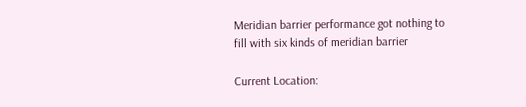Meridian barrier performance got nothing to fill with six kinds of meridian barrier

Current Location: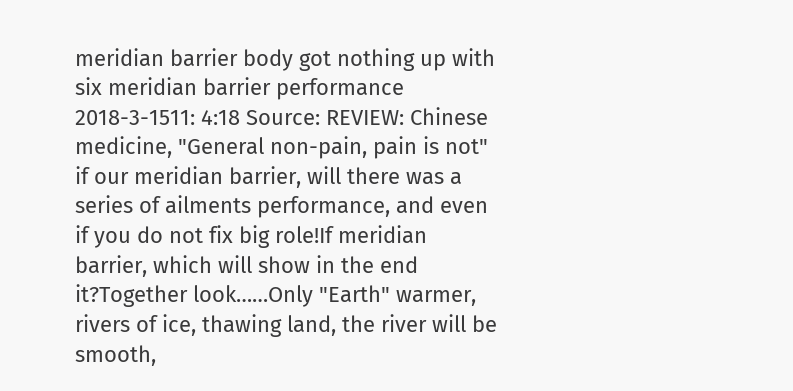meridian barrier body got nothing up with six meridian barrier performance 2018-3-1511: 4:18 Source: REVIEW: Chinese medicine, "General non-pain, pain is not" if our meridian barrier, will there was a series of ailments performance, and even if you do not fix big role!If meridian barrier, which will show in the end it?Together look……Only "Earth" warmer, rivers of ice, thawing land, the river will be smooth,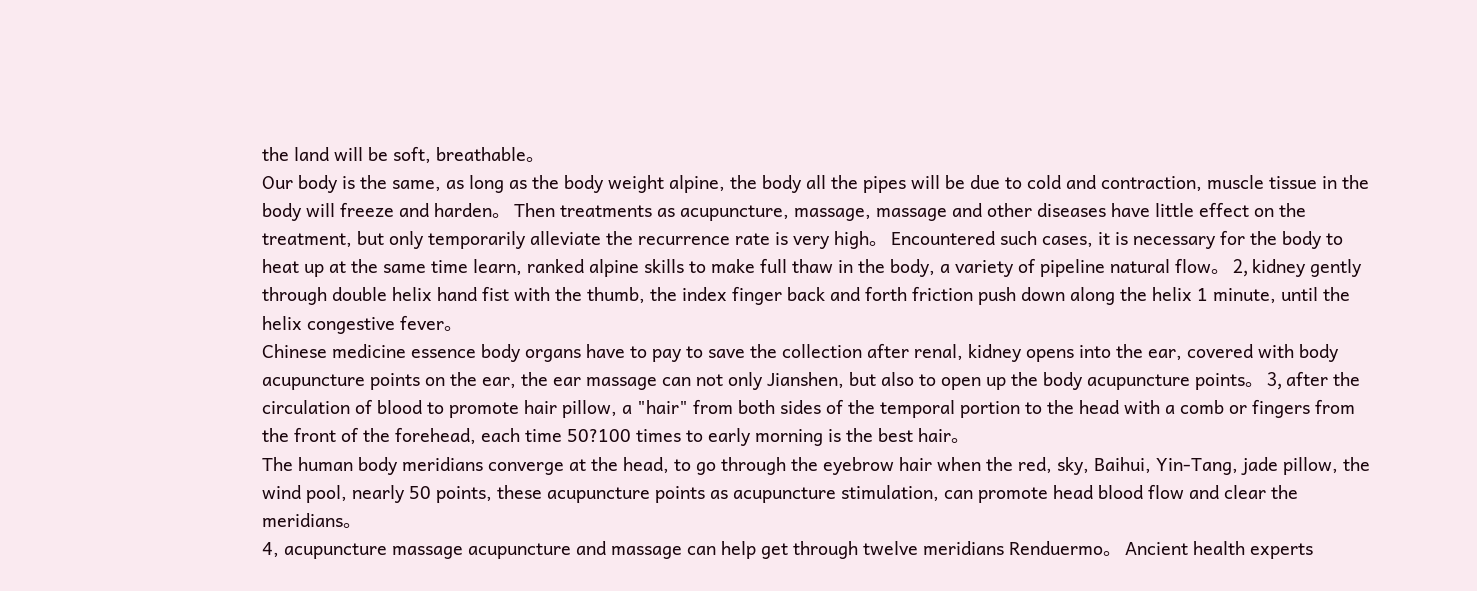the land will be soft, breathable。
Our body is the same, as long as the body weight alpine, the body all the pipes will be due to cold and contraction, muscle tissue in the body will freeze and harden。 Then treatments as acupuncture, massage, massage and other diseases have little effect on the treatment, but only temporarily alleviate the recurrence rate is very high。 Encountered such cases, it is necessary for the body to heat up at the same time learn, ranked alpine skills to make full thaw in the body, a variety of pipeline natural flow。 2, kidney gently through double helix hand fist with the thumb, the index finger back and forth friction push down along the helix 1 minute, until the helix congestive fever。
Chinese medicine essence body organs have to pay to save the collection after renal, kidney opens into the ear, covered with body acupuncture points on the ear, the ear massage can not only Jianshen, but also to open up the body acupuncture points。 3, after the circulation of blood to promote hair pillow, a "hair" from both sides of the temporal portion to the head with a comb or fingers from the front of the forehead, each time 50?100 times to early morning is the best hair。
The human body meridians converge at the head, to go through the eyebrow hair when the red, sky, Baihui, Yin-Tang, jade pillow, the wind pool, nearly 50 points, these acupuncture points as acupuncture stimulation, can promote head blood flow and clear the meridians。
4, acupuncture massage acupuncture and massage can help get through twelve meridians Renduermo。 Ancient health experts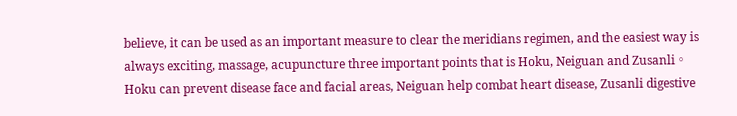believe, it can be used as an important measure to clear the meridians regimen, and the easiest way is always exciting, massage, acupuncture three important points that is Hoku, Neiguan and Zusanli。 Hoku can prevent disease face and facial areas, Neiguan help combat heart disease, Zusanli digestive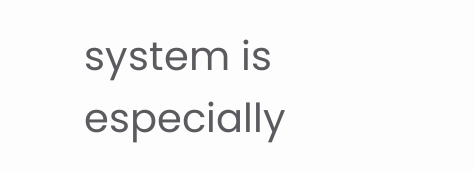system is especially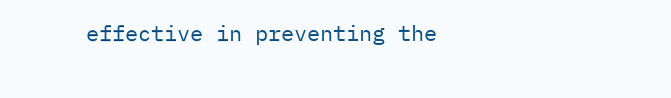effective in preventing the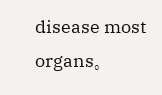disease most organs。